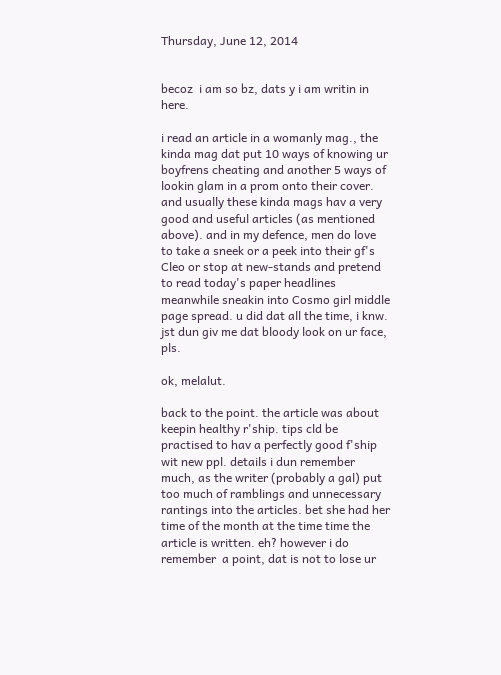Thursday, June 12, 2014


becoz  i am so bz, dats y i am writin in here.

i read an article in a womanly mag., the kinda mag dat put 10 ways of knowing ur boyfrens cheating and another 5 ways of lookin glam in a prom onto their cover. and usually these kinda mags hav a very good and useful articles (as mentioned above). and in my defence, men do love to take a sneek or a peek into their gf's Cleo or stop at new-stands and pretend to read today's paper headlines meanwhile sneakin into Cosmo girl middle page spread. u did dat all the time, i knw. jst dun giv me dat bloody look on ur face, pls.

ok, melalut.

back to the point. the article was about keepin healthy r'ship. tips cld be practised to hav a perfectly good f'ship wit new ppl. details i dun remember much, as the writer (probably a gal) put too much of ramblings and unnecessary rantings into the articles. bet she had her time of the month at the time time the article is written. eh? however i do remember  a point, dat is not to lose ur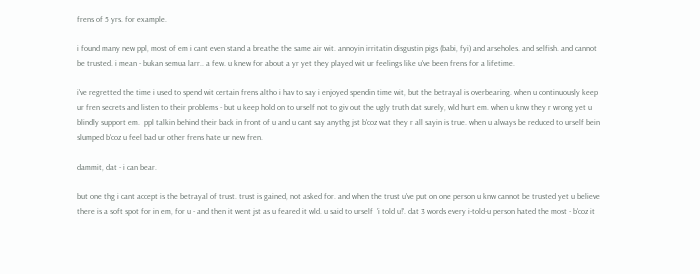frens of 5 yrs. for example.

i found many new ppl, most of em i cant even stand a breathe the same air wit. annoyin irritatin disgustin pigs (babi, fyi) and arseholes. and selfish. and cannot be trusted. i mean - bukan semua larr.. a few. u knew for about a yr yet they played wit ur feelings like u've been frens for a lifetime.

i've regretted the time i used to spend wit certain frens altho i hav to say i enjoyed spendin time wit, but the betrayal is overbearing. when u continuously keep ur fren secrets and listen to their problems - but u keep hold on to urself not to giv out the ugly truth dat surely, wld hurt em. when u knw they r wrong yet u blindly support em.  ppl talkin behind their back in front of u and u cant say anythg jst b'coz wat they r all sayin is true. when u always be reduced to urself bein slumped b'coz u feel bad ur other frens hate ur new fren.

dammit, dat - i can bear.

but one thg i cant accept is the betrayal of trust. trust is gained, not asked for. and when the trust u've put on one person u knw cannot be trusted yet u believe there is a soft spot for in em, for u - and then it went jst as u feared it wld. u said to urself  'i told u!'. dat 3 words every i-told-u person hated the most - b'coz it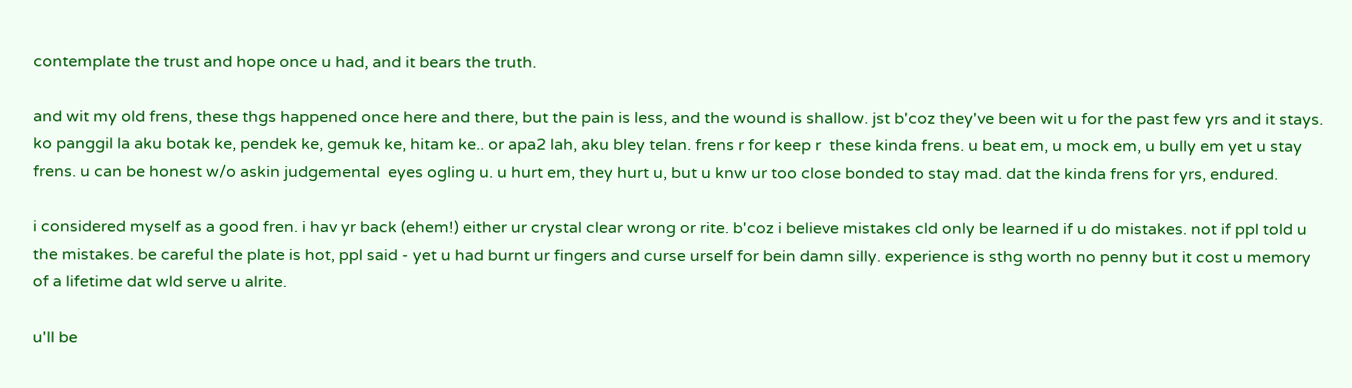contemplate the trust and hope once u had, and it bears the truth.

and wit my old frens, these thgs happened once here and there, but the pain is less, and the wound is shallow. jst b'coz they've been wit u for the past few yrs and it stays. ko panggil la aku botak ke, pendek ke, gemuk ke, hitam ke.. or apa2 lah, aku bley telan. frens r for keep r  these kinda frens. u beat em, u mock em, u bully em yet u stay frens. u can be honest w/o askin judgemental  eyes ogling u. u hurt em, they hurt u, but u knw ur too close bonded to stay mad. dat the kinda frens for yrs, endured.

i considered myself as a good fren. i hav yr back (ehem!) either ur crystal clear wrong or rite. b'coz i believe mistakes cld only be learned if u do mistakes. not if ppl told u the mistakes. be careful the plate is hot, ppl said - yet u had burnt ur fingers and curse urself for bein damn silly. experience is sthg worth no penny but it cost u memory of a lifetime dat wld serve u alrite.

u'll be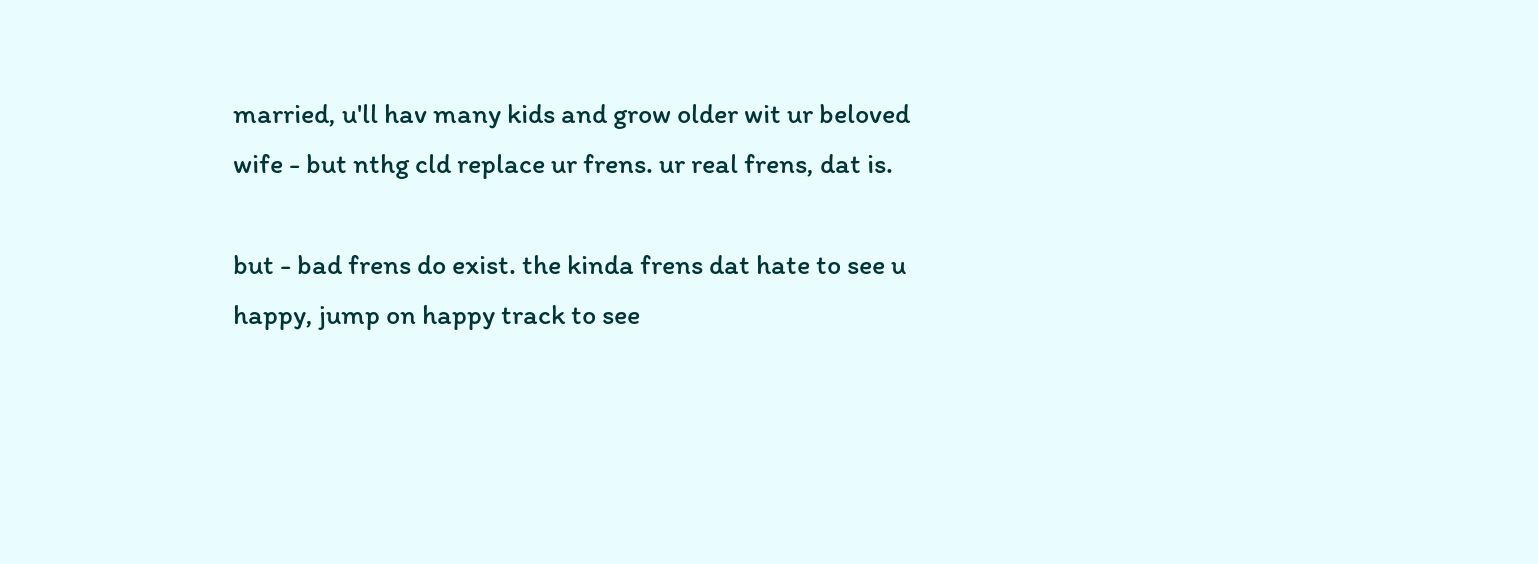married, u'll hav many kids and grow older wit ur beloved wife - but nthg cld replace ur frens. ur real frens, dat is.

but - bad frens do exist. the kinda frens dat hate to see u happy, jump on happy track to see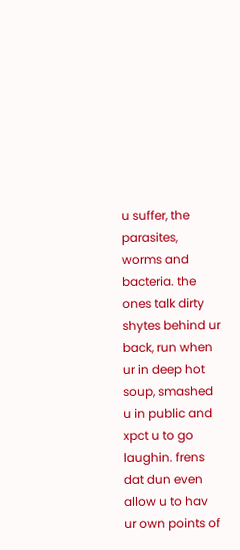u suffer, the parasites, worms and bacteria. the ones talk dirty shytes behind ur back, run when ur in deep hot soup, smashed u in public and xpct u to go laughin. frens dat dun even allow u to hav ur own points of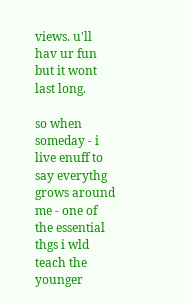views. u'll hav ur fun but it wont last long.

so when someday - i live enuff to say everythg grows around me - one of the essential thgs i wld teach the younger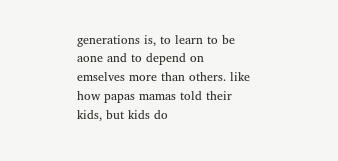generations is, to learn to be aone and to depend on emselves more than others. like how papas mamas told their kids, but kids do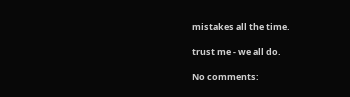mistakes all the time.

trust me - we all do.

No comments: